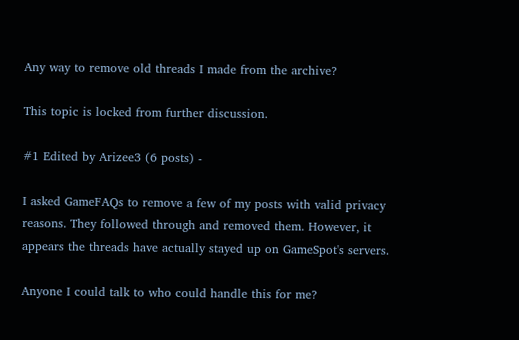Any way to remove old threads I made from the archive?

This topic is locked from further discussion.

#1 Edited by Arizee3 (6 posts) -

I asked GameFAQs to remove a few of my posts with valid privacy reasons. They followed through and removed them. However, it appears the threads have actually stayed up on GameSpot's servers.

Anyone I could talk to who could handle this for me?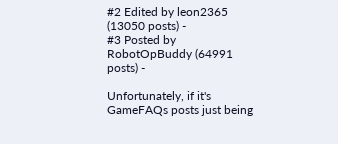#2 Edited by leon2365 (13050 posts) -
#3 Posted by RobotOpBuddy (64991 posts) -

Unfortunately, if it's GameFAQs posts just being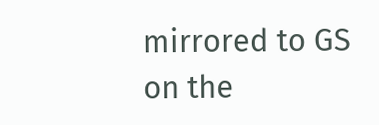mirrored to GS on the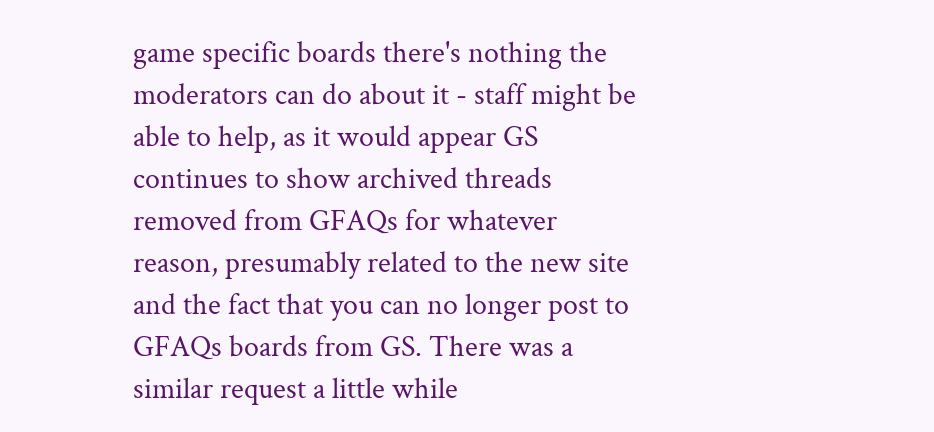game specific boards there's nothing the moderators can do about it - staff might be able to help, as it would appear GS continues to show archived threads removed from GFAQs for whatever reason, presumably related to the new site and the fact that you can no longer post to GFAQs boards from GS. There was a similar request a little while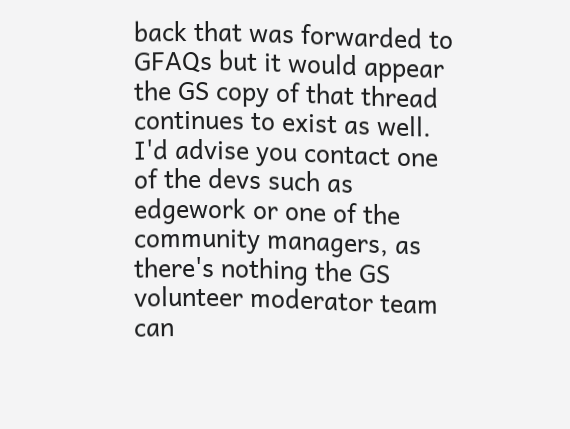back that was forwarded to GFAQs but it would appear the GS copy of that thread continues to exist as well. I'd advise you contact one of the devs such as edgework or one of the community managers, as there's nothing the GS volunteer moderator team can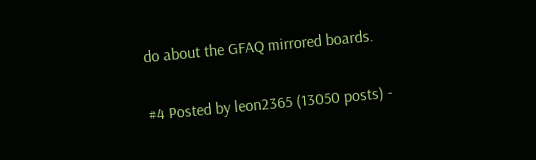do about the GFAQ mirrored boards.

#4 Posted by leon2365 (13050 posts) -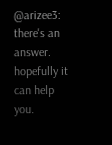@arizee3: there's an answer. hopefully it can help you.